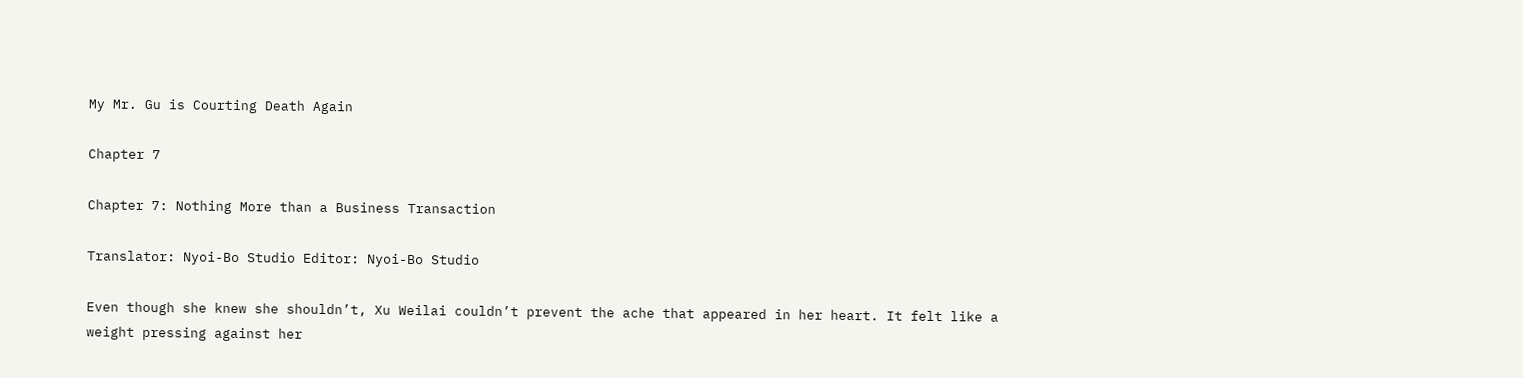My Mr. Gu is Courting Death Again

Chapter 7

Chapter 7: Nothing More than a Business Transaction

Translator: Nyoi-Bo Studio Editor: Nyoi-Bo Studio

Even though she knew she shouldn’t, Xu Weilai couldn’t prevent the ache that appeared in her heart. It felt like a weight pressing against her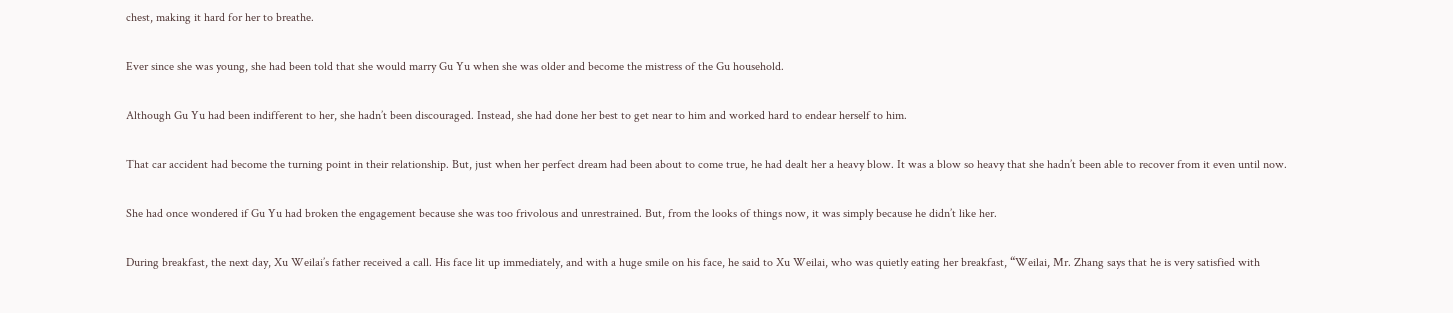chest, making it hard for her to breathe.

Ever since she was young, she had been told that she would marry Gu Yu when she was older and become the mistress of the Gu household.

Although Gu Yu had been indifferent to her, she hadn’t been discouraged. Instead, she had done her best to get near to him and worked hard to endear herself to him.

That car accident had become the turning point in their relationship. But, just when her perfect dream had been about to come true, he had dealt her a heavy blow. It was a blow so heavy that she hadn’t been able to recover from it even until now.

She had once wondered if Gu Yu had broken the engagement because she was too frivolous and unrestrained. But, from the looks of things now, it was simply because he didn’t like her.

During breakfast, the next day, Xu Weilai’s father received a call. His face lit up immediately, and with a huge smile on his face, he said to Xu Weilai, who was quietly eating her breakfast, “Weilai, Mr. Zhang says that he is very satisfied with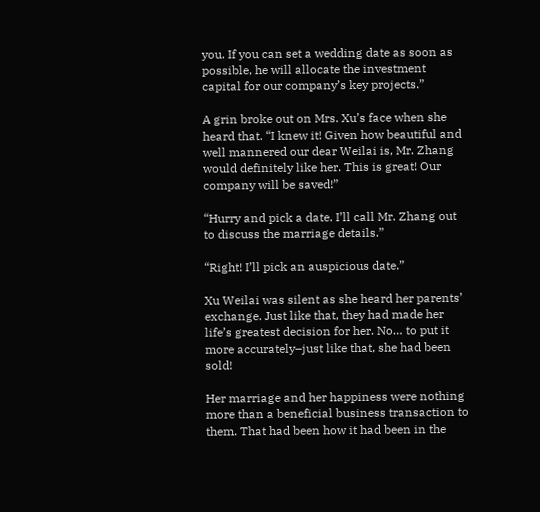you. If you can set a wedding date as soon as possible, he will allocate the investment capital for our company’s key projects.”

A grin broke out on Mrs. Xu’s face when she heard that. “I knew it! Given how beautiful and well mannered our dear Weilai is, Mr. Zhang would definitely like her. This is great! Our company will be saved!”

“Hurry and pick a date. I’ll call Mr. Zhang out to discuss the marriage details.”

“Right! I’ll pick an auspicious date.”

Xu Weilai was silent as she heard her parents’ exchange. Just like that, they had made her life’s greatest decision for her. No… to put it more accurately–just like that, she had been sold!

Her marriage and her happiness were nothing more than a beneficial business transaction to them. That had been how it had been in the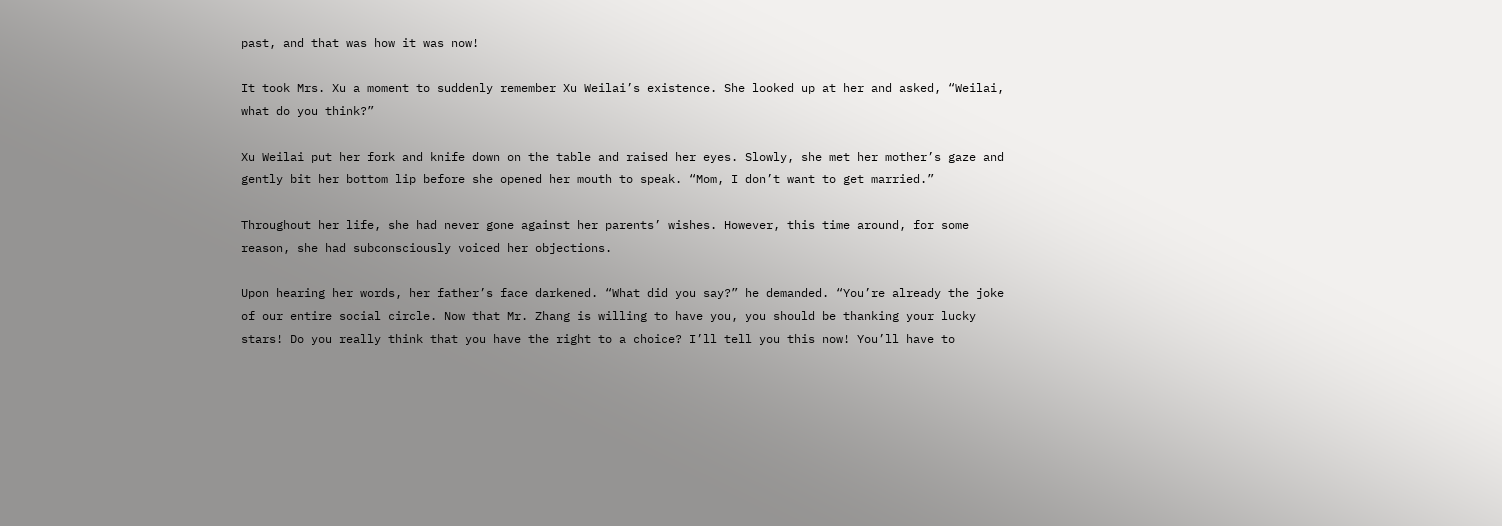past, and that was how it was now!

It took Mrs. Xu a moment to suddenly remember Xu Weilai’s existence. She looked up at her and asked, “Weilai, what do you think?”

Xu Weilai put her fork and knife down on the table and raised her eyes. Slowly, she met her mother’s gaze and gently bit her bottom lip before she opened her mouth to speak. “Mom, I don’t want to get married.”

Throughout her life, she had never gone against her parents’ wishes. However, this time around, for some reason, she had subconsciously voiced her objections.

Upon hearing her words, her father’s face darkened. “What did you say?” he demanded. “You’re already the joke of our entire social circle. Now that Mr. Zhang is willing to have you, you should be thanking your lucky stars! Do you really think that you have the right to a choice? I’ll tell you this now! You’ll have to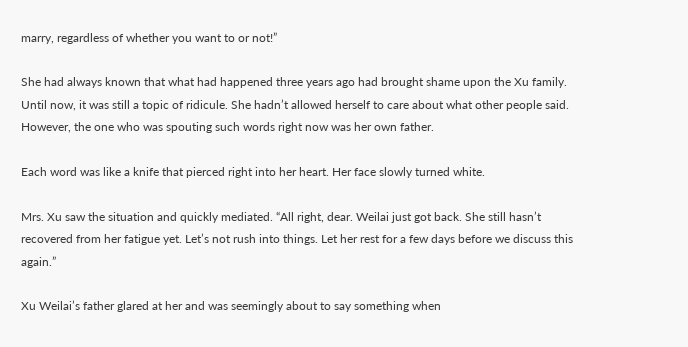marry, regardless of whether you want to or not!”

She had always known that what had happened three years ago had brought shame upon the Xu family. Until now, it was still a topic of ridicule. She hadn’t allowed herself to care about what other people said. However, the one who was spouting such words right now was her own father.

Each word was like a knife that pierced right into her heart. Her face slowly turned white.

Mrs. Xu saw the situation and quickly mediated. “All right, dear. Weilai just got back. She still hasn’t recovered from her fatigue yet. Let’s not rush into things. Let her rest for a few days before we discuss this again.”

Xu Weilai’s father glared at her and was seemingly about to say something when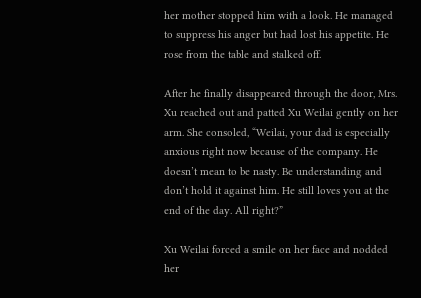her mother stopped him with a look. He managed to suppress his anger but had lost his appetite. He rose from the table and stalked off.

After he finally disappeared through the door, Mrs. Xu reached out and patted Xu Weilai gently on her arm. She consoled, “Weilai, your dad is especially anxious right now because of the company. He doesn’t mean to be nasty. Be understanding and don’t hold it against him. He still loves you at the end of the day. All right?”

Xu Weilai forced a smile on her face and nodded her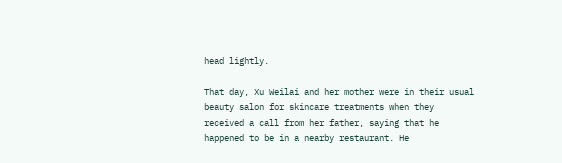head lightly.

That day, Xu Weilai and her mother were in their usual beauty salon for skincare treatments when they received a call from her father, saying that he happened to be in a nearby restaurant. He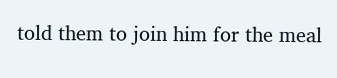told them to join him for the meal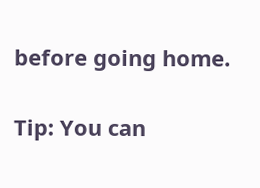before going home.

Tip: You can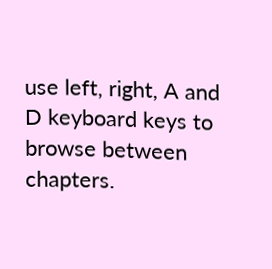use left, right, A and D keyboard keys to browse between chapters.